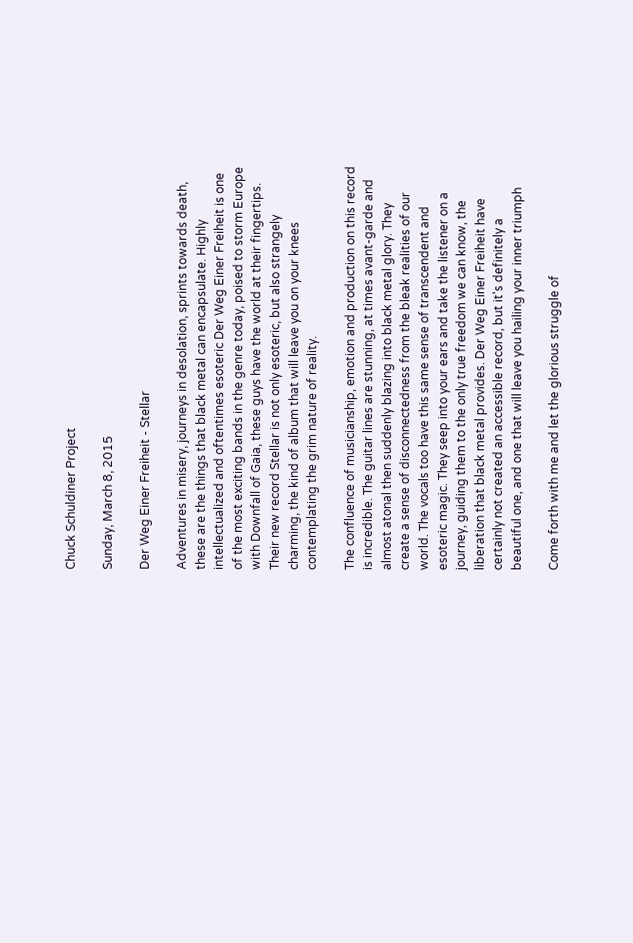Chuck Schuldiner Project

Sunday, March 8, 2015

Der Weg Einer Freiheit - Stellar

Adventures in misery, journeys in desolation, sprints towards death, these are the things that black metal can encapsulate. Highly intellectualized and oftentimes esoteric Der Weg Einer Freiheit is one of the most exciting bands in the genre today, poised to storm Europe with Downfall of Gaia, these guys have the world at their fingertips. Their new record Stellar is not only esoteric, but also strangely charming, the kind of album that will leave you on your knees contemplating the grim nature of reality.

The confluence of musicianship, emotion and production on this record is incredible. The guitar lines are stunning, at times avant-garde and almost atonal then suddenly blazing into black metal glory. They create a sense of disconnectedness from the bleak realities of our world. The vocals too have this same sense of transcendent and esoteric magic. They seep into your ears and take the listener on a journey, guiding them to the only true freedom we can know, the liberation that black metal provides. Der Weg Einer Freiheit have certainly not created an accessible record, but it's definitely a beautiful one, and one that will leave you hailing your inner triumph

Come forth with me and let the glorious struggle of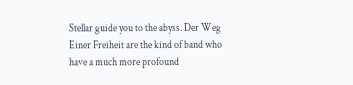Stellar guide you to the abyss. Der Weg Einer Freiheit are the kind of band who have a much more profound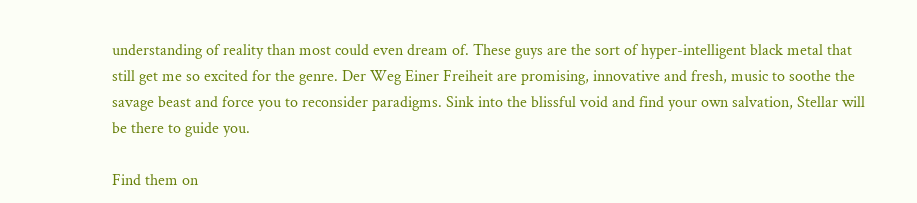understanding of reality than most could even dream of. These guys are the sort of hyper-intelligent black metal that still get me so excited for the genre. Der Weg Einer Freiheit are promising, innovative and fresh, music to soothe the savage beast and force you to reconsider paradigms. Sink into the blissful void and find your own salvation, Stellar will be there to guide you.

Find them on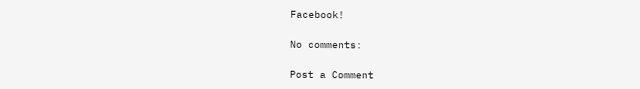Facebook!

No comments:

Post a Comment